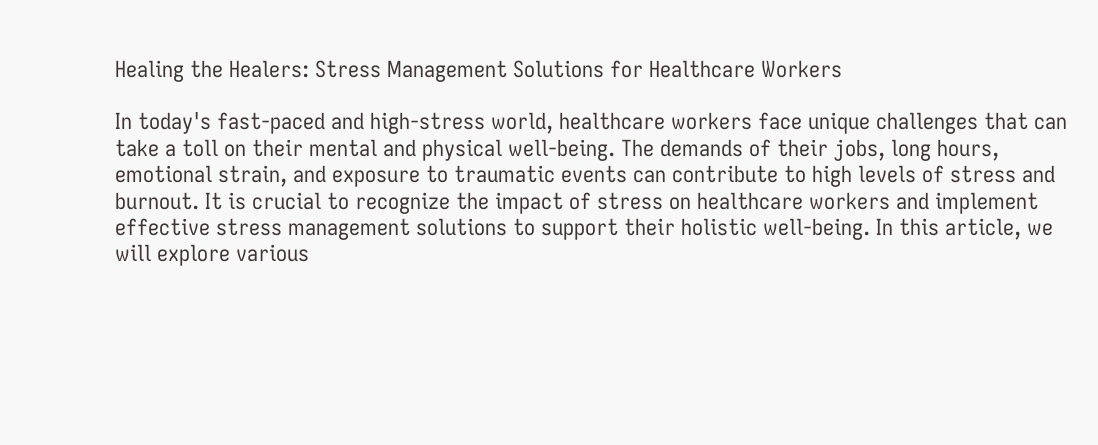Healing the Healers: Stress Management Solutions for Healthcare Workers

In today's fast-paced and high-stress world, healthcare workers face unique challenges that can take a toll on their mental and physical well-being. The demands of their jobs, long hours, emotional strain, and exposure to traumatic events can contribute to high levels of stress and burnout. It is crucial to recognize the impact of stress on healthcare workers and implement effective stress management solutions to support their holistic well-being. In this article, we will explore various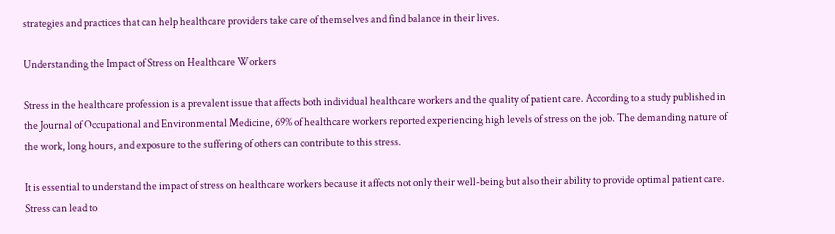strategies and practices that can help healthcare providers take care of themselves and find balance in their lives.

Understanding the Impact of Stress on Healthcare Workers

Stress in the healthcare profession is a prevalent issue that affects both individual healthcare workers and the quality of patient care. According to a study published in the Journal of Occupational and Environmental Medicine, 69% of healthcare workers reported experiencing high levels of stress on the job. The demanding nature of the work, long hours, and exposure to the suffering of others can contribute to this stress.

It is essential to understand the impact of stress on healthcare workers because it affects not only their well-being but also their ability to provide optimal patient care. Stress can lead to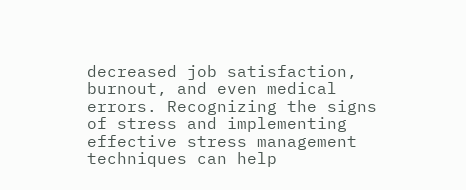decreased job satisfaction, burnout, and even medical errors. Recognizing the signs of stress and implementing effective stress management techniques can help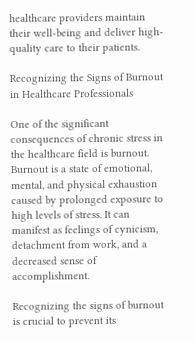healthcare providers maintain their well-being and deliver high-quality care to their patients.

Recognizing the Signs of Burnout in Healthcare Professionals

One of the significant consequences of chronic stress in the healthcare field is burnout. Burnout is a state of emotional, mental, and physical exhaustion caused by prolonged exposure to high levels of stress. It can manifest as feelings of cynicism, detachment from work, and a decreased sense of accomplishment.

Recognizing the signs of burnout is crucial to prevent its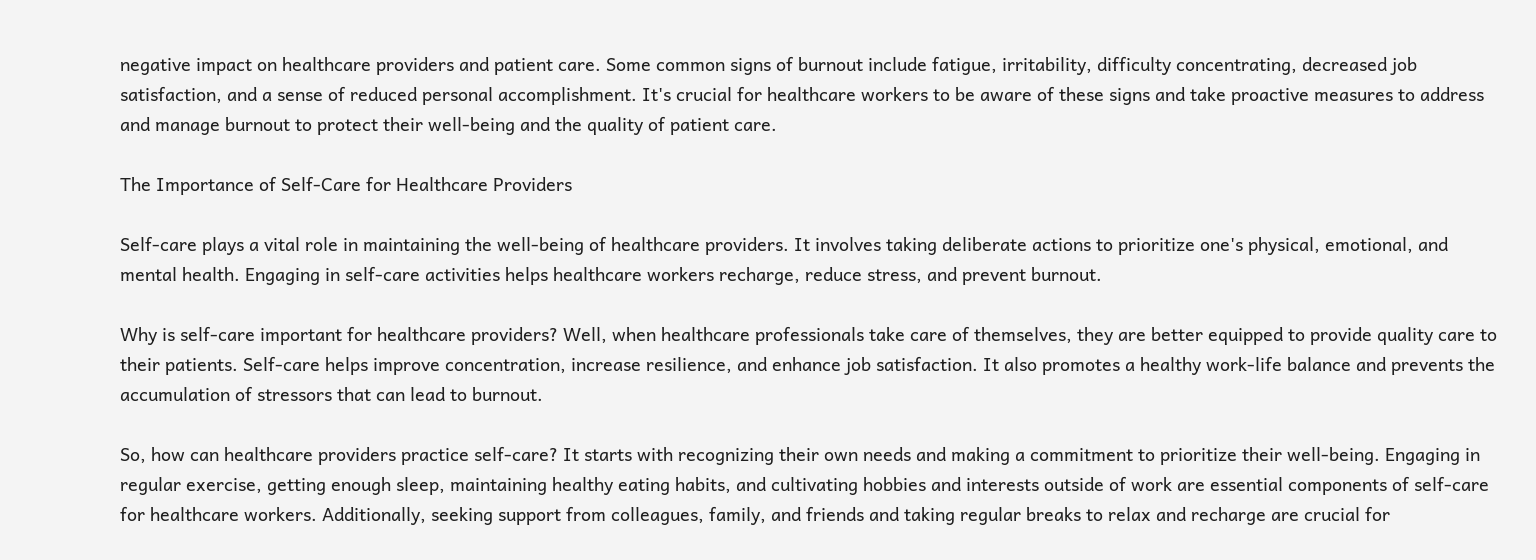negative impact on healthcare providers and patient care. Some common signs of burnout include fatigue, irritability, difficulty concentrating, decreased job satisfaction, and a sense of reduced personal accomplishment. It's crucial for healthcare workers to be aware of these signs and take proactive measures to address and manage burnout to protect their well-being and the quality of patient care.

The Importance of Self-Care for Healthcare Providers

Self-care plays a vital role in maintaining the well-being of healthcare providers. It involves taking deliberate actions to prioritize one's physical, emotional, and mental health. Engaging in self-care activities helps healthcare workers recharge, reduce stress, and prevent burnout.

Why is self-care important for healthcare providers? Well, when healthcare professionals take care of themselves, they are better equipped to provide quality care to their patients. Self-care helps improve concentration, increase resilience, and enhance job satisfaction. It also promotes a healthy work-life balance and prevents the accumulation of stressors that can lead to burnout.

So, how can healthcare providers practice self-care? It starts with recognizing their own needs and making a commitment to prioritize their well-being. Engaging in regular exercise, getting enough sleep, maintaining healthy eating habits, and cultivating hobbies and interests outside of work are essential components of self-care for healthcare workers. Additionally, seeking support from colleagues, family, and friends and taking regular breaks to relax and recharge are crucial for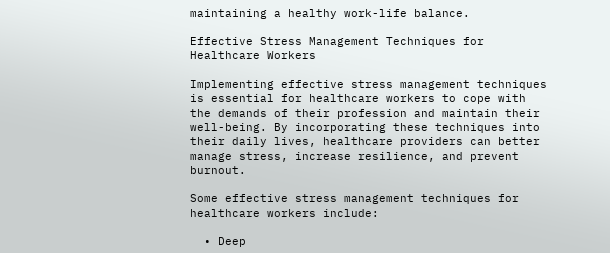maintaining a healthy work-life balance.

Effective Stress Management Techniques for Healthcare Workers

Implementing effective stress management techniques is essential for healthcare workers to cope with the demands of their profession and maintain their well-being. By incorporating these techniques into their daily lives, healthcare providers can better manage stress, increase resilience, and prevent burnout.

Some effective stress management techniques for healthcare workers include:

  • Deep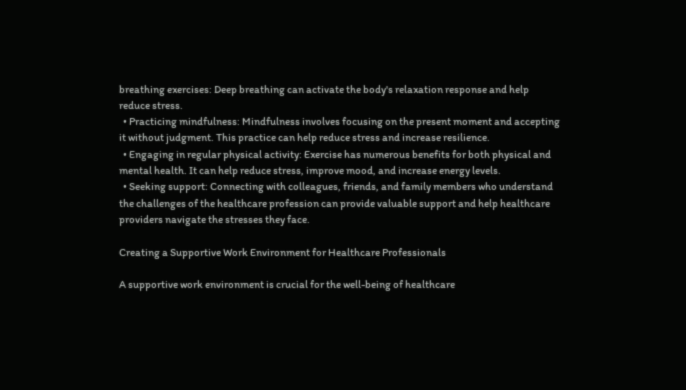breathing exercises: Deep breathing can activate the body's relaxation response and help reduce stress.
  • Practicing mindfulness: Mindfulness involves focusing on the present moment and accepting it without judgment. This practice can help reduce stress and increase resilience.
  • Engaging in regular physical activity: Exercise has numerous benefits for both physical and mental health. It can help reduce stress, improve mood, and increase energy levels.
  • Seeking support: Connecting with colleagues, friends, and family members who understand the challenges of the healthcare profession can provide valuable support and help healthcare providers navigate the stresses they face.

Creating a Supportive Work Environment for Healthcare Professionals

A supportive work environment is crucial for the well-being of healthcare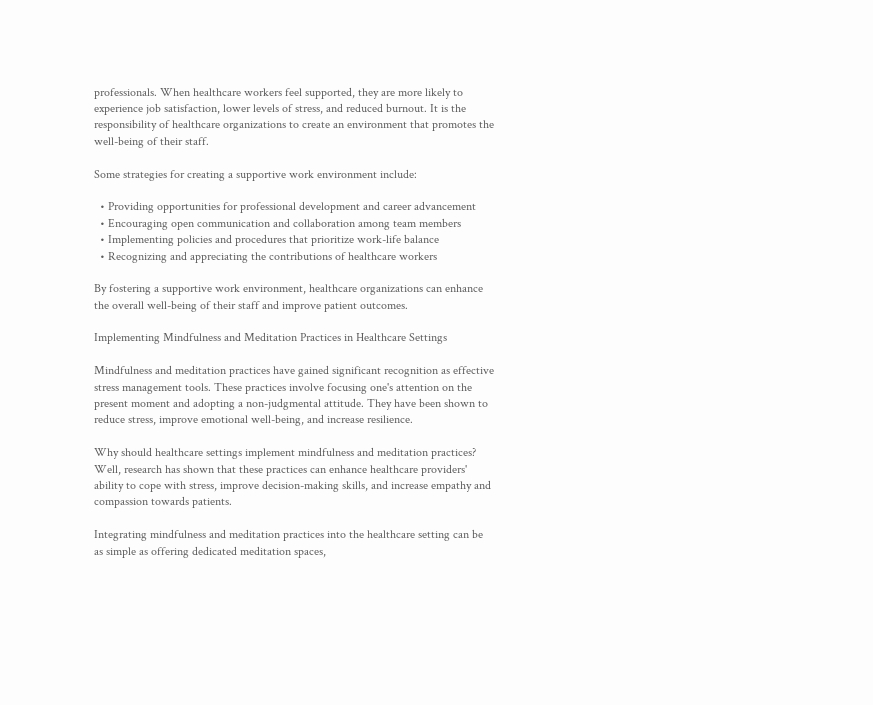professionals. When healthcare workers feel supported, they are more likely to experience job satisfaction, lower levels of stress, and reduced burnout. It is the responsibility of healthcare organizations to create an environment that promotes the well-being of their staff.

Some strategies for creating a supportive work environment include:

  • Providing opportunities for professional development and career advancement
  • Encouraging open communication and collaboration among team members
  • Implementing policies and procedures that prioritize work-life balance
  • Recognizing and appreciating the contributions of healthcare workers

By fostering a supportive work environment, healthcare organizations can enhance the overall well-being of their staff and improve patient outcomes.

Implementing Mindfulness and Meditation Practices in Healthcare Settings

Mindfulness and meditation practices have gained significant recognition as effective stress management tools. These practices involve focusing one's attention on the present moment and adopting a non-judgmental attitude. They have been shown to reduce stress, improve emotional well-being, and increase resilience.

Why should healthcare settings implement mindfulness and meditation practices? Well, research has shown that these practices can enhance healthcare providers' ability to cope with stress, improve decision-making skills, and increase empathy and compassion towards patients.

Integrating mindfulness and meditation practices into the healthcare setting can be as simple as offering dedicated meditation spaces,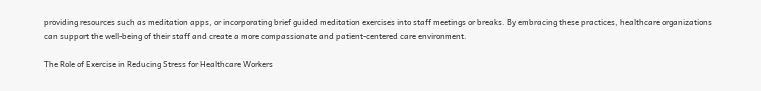providing resources such as meditation apps, or incorporating brief guided meditation exercises into staff meetings or breaks. By embracing these practices, healthcare organizations can support the well-being of their staff and create a more compassionate and patient-centered care environment.

The Role of Exercise in Reducing Stress for Healthcare Workers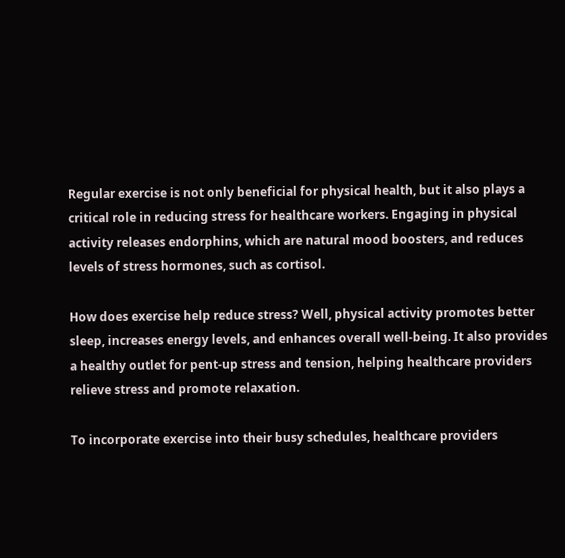Regular exercise is not only beneficial for physical health, but it also plays a critical role in reducing stress for healthcare workers. Engaging in physical activity releases endorphins, which are natural mood boosters, and reduces levels of stress hormones, such as cortisol.

How does exercise help reduce stress? Well, physical activity promotes better sleep, increases energy levels, and enhances overall well-being. It also provides a healthy outlet for pent-up stress and tension, helping healthcare providers relieve stress and promote relaxation.

To incorporate exercise into their busy schedules, healthcare providers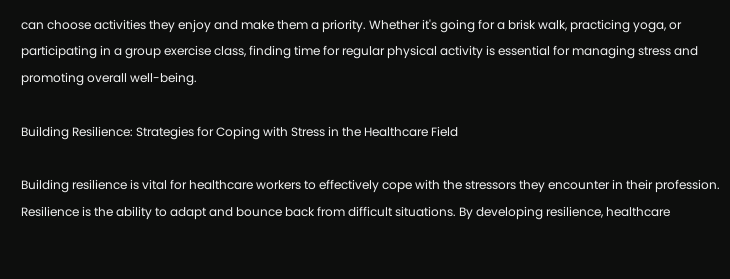can choose activities they enjoy and make them a priority. Whether it's going for a brisk walk, practicing yoga, or participating in a group exercise class, finding time for regular physical activity is essential for managing stress and promoting overall well-being.

Building Resilience: Strategies for Coping with Stress in the Healthcare Field

Building resilience is vital for healthcare workers to effectively cope with the stressors they encounter in their profession. Resilience is the ability to adapt and bounce back from difficult situations. By developing resilience, healthcare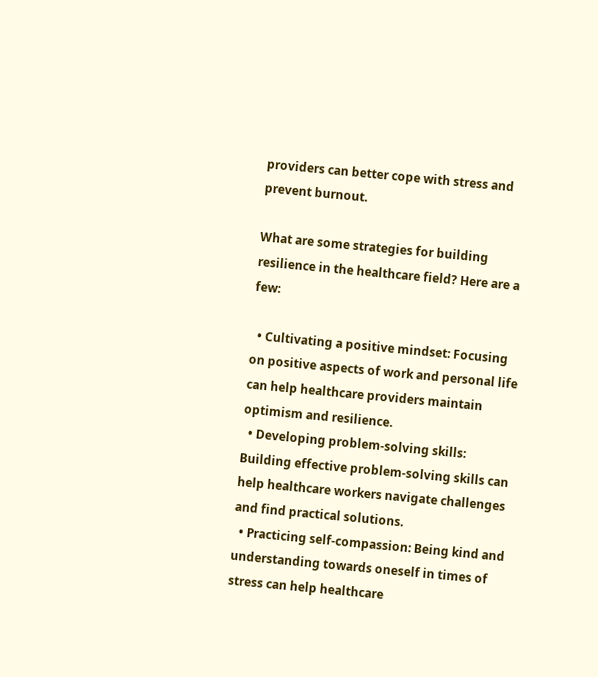providers can better cope with stress and prevent burnout.

What are some strategies for building resilience in the healthcare field? Here are a few:

  • Cultivating a positive mindset: Focusing on positive aspects of work and personal life can help healthcare providers maintain optimism and resilience.
  • Developing problem-solving skills: Building effective problem-solving skills can help healthcare workers navigate challenges and find practical solutions.
  • Practicing self-compassion: Being kind and understanding towards oneself in times of stress can help healthcare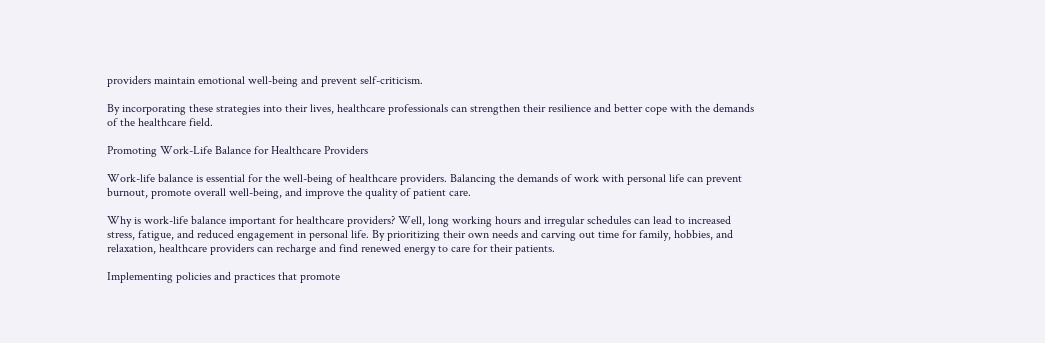providers maintain emotional well-being and prevent self-criticism.

By incorporating these strategies into their lives, healthcare professionals can strengthen their resilience and better cope with the demands of the healthcare field.

Promoting Work-Life Balance for Healthcare Providers

Work-life balance is essential for the well-being of healthcare providers. Balancing the demands of work with personal life can prevent burnout, promote overall well-being, and improve the quality of patient care.

Why is work-life balance important for healthcare providers? Well, long working hours and irregular schedules can lead to increased stress, fatigue, and reduced engagement in personal life. By prioritizing their own needs and carving out time for family, hobbies, and relaxation, healthcare providers can recharge and find renewed energy to care for their patients.

Implementing policies and practices that promote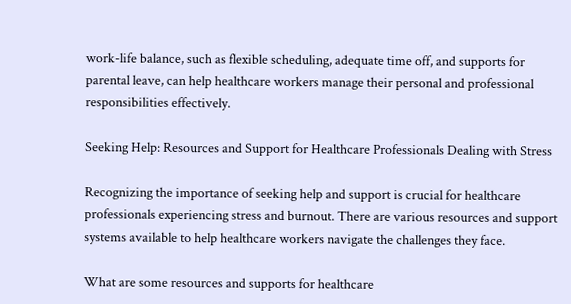work-life balance, such as flexible scheduling, adequate time off, and supports for parental leave, can help healthcare workers manage their personal and professional responsibilities effectively.

Seeking Help: Resources and Support for Healthcare Professionals Dealing with Stress

Recognizing the importance of seeking help and support is crucial for healthcare professionals experiencing stress and burnout. There are various resources and support systems available to help healthcare workers navigate the challenges they face.

What are some resources and supports for healthcare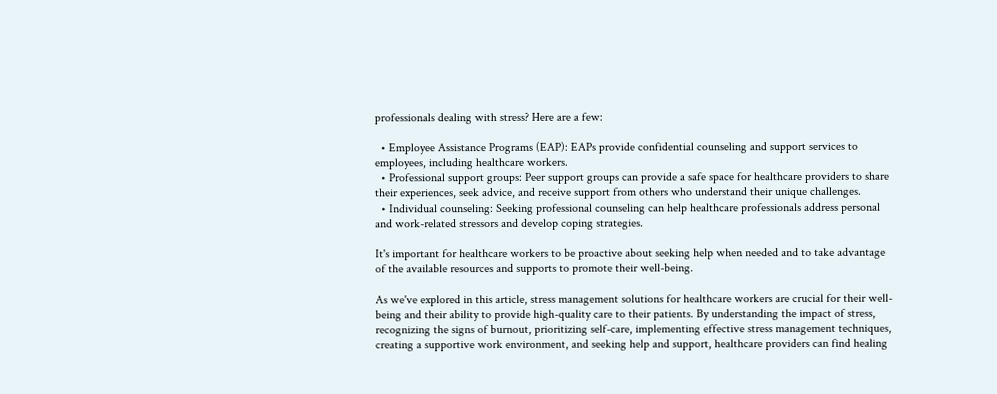professionals dealing with stress? Here are a few:

  • Employee Assistance Programs (EAP): EAPs provide confidential counseling and support services to employees, including healthcare workers.
  • Professional support groups: Peer support groups can provide a safe space for healthcare providers to share their experiences, seek advice, and receive support from others who understand their unique challenges.
  • Individual counseling: Seeking professional counseling can help healthcare professionals address personal and work-related stressors and develop coping strategies.

It's important for healthcare workers to be proactive about seeking help when needed and to take advantage of the available resources and supports to promote their well-being.

As we've explored in this article, stress management solutions for healthcare workers are crucial for their well-being and their ability to provide high-quality care to their patients. By understanding the impact of stress, recognizing the signs of burnout, prioritizing self-care, implementing effective stress management techniques, creating a supportive work environment, and seeking help and support, healthcare providers can find healing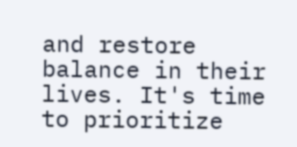and restore balance in their lives. It's time to prioritize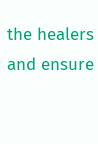the healers and ensure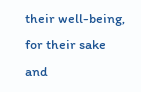their well-being, for their sake and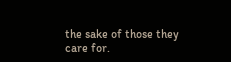the sake of those they care for.